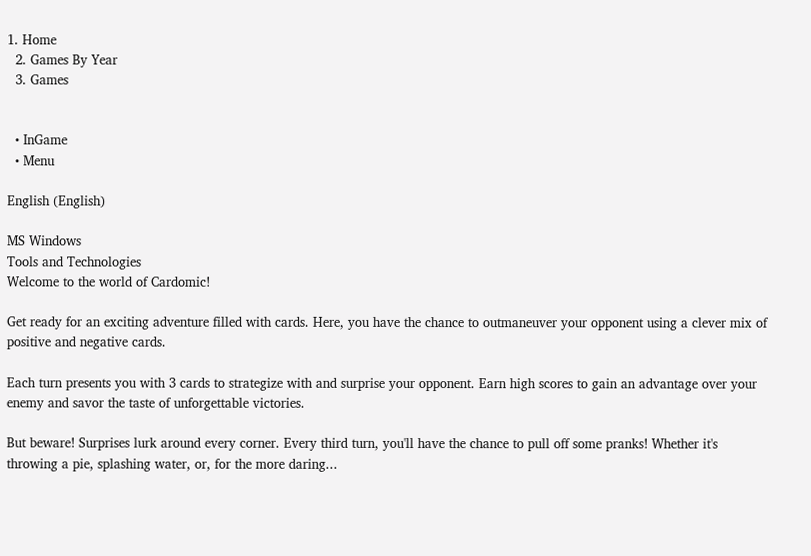1. Home
  2. Games By Year
  3. Games


  • InGame
  • Menu

English (English)

MS Windows
Tools and Technologies
Welcome to the world of Cardomic!

Get ready for an exciting adventure filled with cards. Here, you have the chance to outmaneuver your opponent using a clever mix of positive and negative cards.

Each turn presents you with 3 cards to strategize with and surprise your opponent. Earn high scores to gain an advantage over your enemy and savor the taste of unforgettable victories.

But beware! Surprises lurk around every corner. Every third turn, you'll have the chance to pull off some pranks! Whether it's throwing a pie, splashing water, or, for the more daring...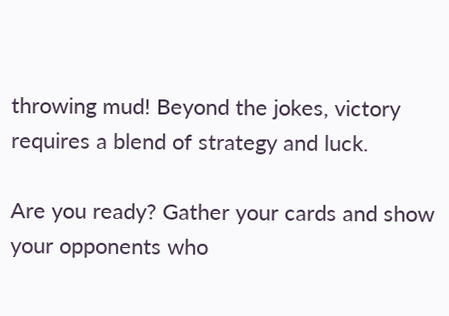throwing mud! Beyond the jokes, victory requires a blend of strategy and luck.

Are you ready? Gather your cards and show your opponents who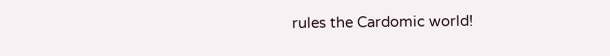rules the Cardomic world!